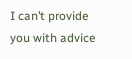I can’t provide you with advice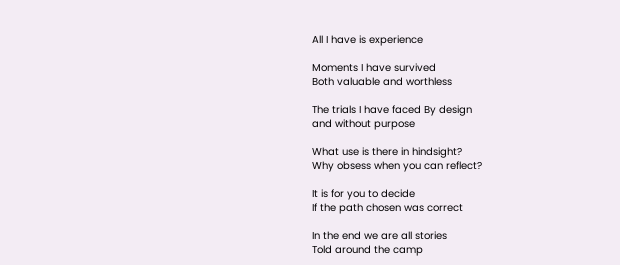All I have is experience

Moments I have survived
Both valuable and worthless

The trials I have faced By design
and without purpose

What use is there in hindsight?
Why obsess when you can reflect?

It is for you to decide
If the path chosen was correct

In the end we are all stories
Told around the camp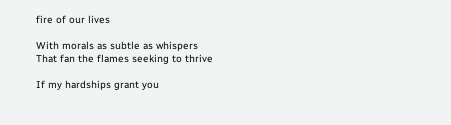fire of our lives

With morals as subtle as whispers
That fan the flames seeking to thrive

If my hardships grant you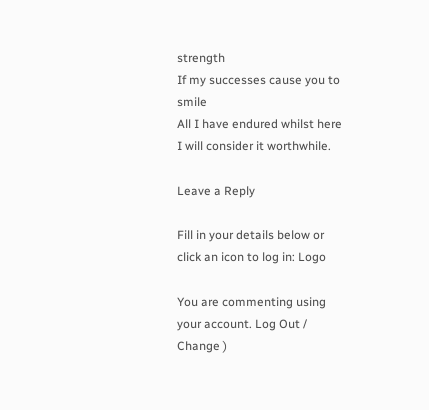strength
If my successes cause you to smile
All I have endured whilst here
I will consider it worthwhile.

Leave a Reply

Fill in your details below or click an icon to log in: Logo

You are commenting using your account. Log Out /  Change )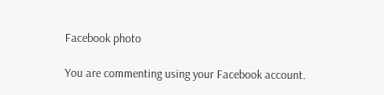Facebook photo

You are commenting using your Facebook account.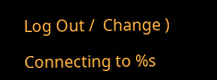Log Out /  Change )

Connecting to %s